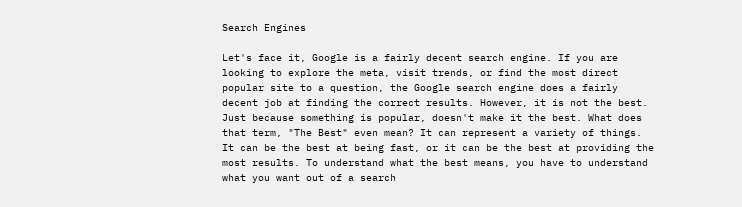Search Engines

Let's face it, Google is a fairly decent search engine. If you are looking to explore the meta, visit trends, or find the most direct popular site to a question, the Google search engine does a fairly decent job at finding the correct results. However, it is not the best. Just because something is popular, doesn't make it the best. What does that term, "The Best" even mean? It can represent a variety of things. It can be the best at being fast, or it can be the best at providing the most results. To understand what the best means, you have to understand what you want out of a search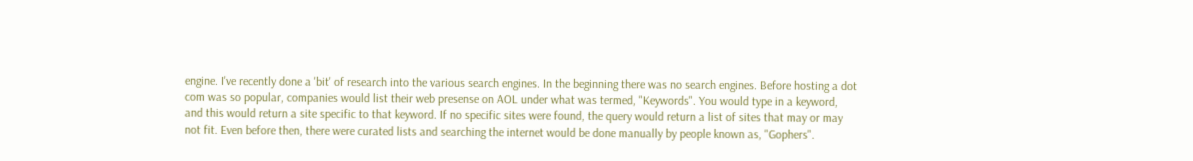engine. I've recently done a 'bit' of research into the various search engines. In the beginning there was no search engines. Before hosting a dot com was so popular, companies would list their web presense on AOL under what was termed, "Keywords". You would type in a keyword, and this would return a site specific to that keyword. If no specific sites were found, the query would return a list of sites that may or may not fit. Even before then, there were curated lists and searching the internet would be done manually by people known as, "Gophers".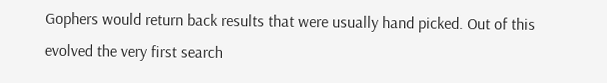Gophers would return back results that were usually hand picked. Out of this evolved the very first search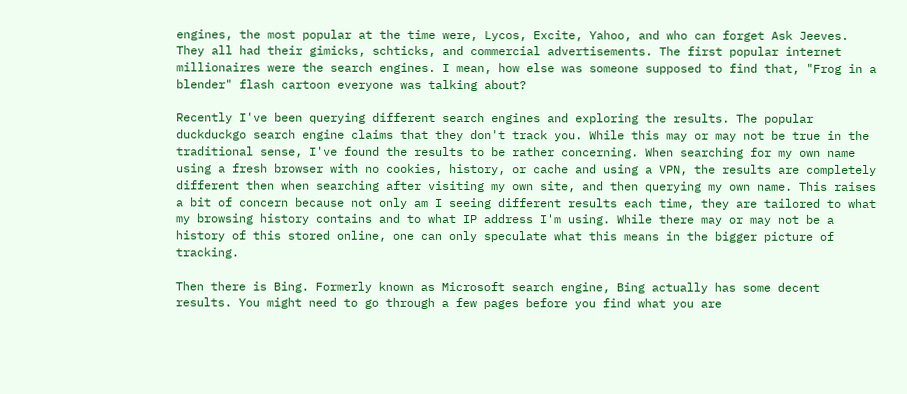engines, the most popular at the time were, Lycos, Excite, Yahoo, and who can forget Ask Jeeves. They all had their gimicks, schticks, and commercial advertisements. The first popular internet millionaires were the search engines. I mean, how else was someone supposed to find that, "Frog in a blender" flash cartoon everyone was talking about?

Recently I've been querying different search engines and exploring the results. The popular duckduckgo search engine claims that they don't track you. While this may or may not be true in the traditional sense, I've found the results to be rather concerning. When searching for my own name using a fresh browser with no cookies, history, or cache and using a VPN, the results are completely different then when searching after visiting my own site, and then querying my own name. This raises a bit of concern because not only am I seeing different results each time, they are tailored to what my browsing history contains and to what IP address I'm using. While there may or may not be a history of this stored online, one can only speculate what this means in the bigger picture of tracking.

Then there is Bing. Formerly known as Microsoft search engine, Bing actually has some decent results. You might need to go through a few pages before you find what you are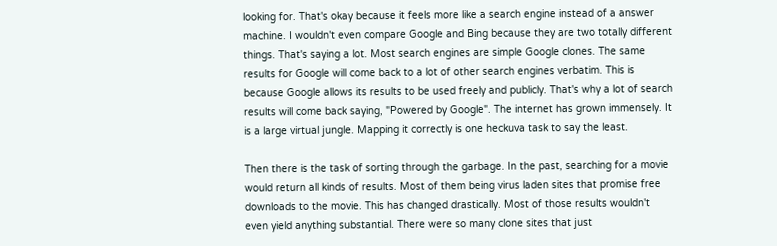looking for. That's okay because it feels more like a search engine instead of a answer machine. I wouldn't even compare Google and Bing because they are two totally different things. That's saying a lot. Most search engines are simple Google clones. The same results for Google will come back to a lot of other search engines verbatim. This is because Google allows its results to be used freely and publicly. That's why a lot of search results will come back saying, "Powered by Google". The internet has grown immensely. It is a large virtual jungle. Mapping it correctly is one heckuva task to say the least.

Then there is the task of sorting through the garbage. In the past, searching for a movie would return all kinds of results. Most of them being virus laden sites that promise free downloads to the movie. This has changed drastically. Most of those results wouldn't even yield anything substantial. There were so many clone sites that just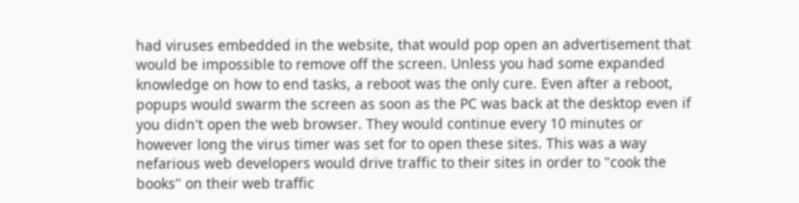had viruses embedded in the website, that would pop open an advertisement that would be impossible to remove off the screen. Unless you had some expanded knowledge on how to end tasks, a reboot was the only cure. Even after a reboot, popups would swarm the screen as soon as the PC was back at the desktop even if you didn't open the web browser. They would continue every 10 minutes or however long the virus timer was set for to open these sites. This was a way nefarious web developers would drive traffic to their sites in order to "cook the books" on their web traffic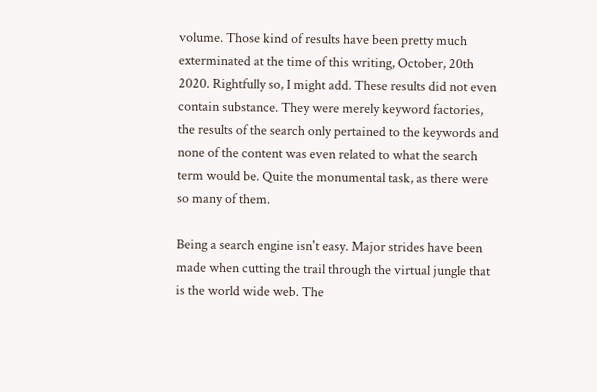volume. Those kind of results have been pretty much exterminated at the time of this writing, October, 20th 2020. Rightfully so, I might add. These results did not even contain substance. They were merely keyword factories, the results of the search only pertained to the keywords and none of the content was even related to what the search term would be. Quite the monumental task, as there were so many of them.

Being a search engine isn't easy. Major strides have been made when cutting the trail through the virtual jungle that is the world wide web. The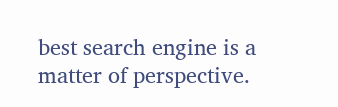best search engine is a matter of perspective.